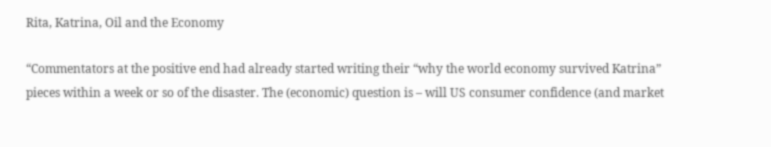Rita, Katrina, Oil and the Economy

“Commentators at the positive end had already started writing their “why the world economy survived Katrina” pieces within a week or so of the disaster. The (economic) question is – will US consumer confidence (and market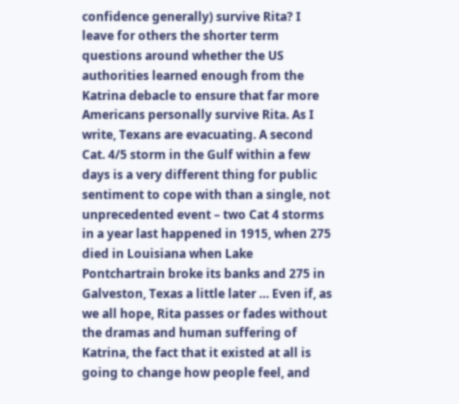confidence generally) survive Rita? I leave for others the shorter term questions around whether the US authorities learned enough from the Katrina debacle to ensure that far more Americans personally survive Rita. As I write, Texans are evacuating. A second Cat. 4/5 storm in the Gulf within a few days is a very different thing for public sentiment to cope with than a single, not unprecedented event – two Cat 4 storms in a year last happened in 1915, when 275 died in Louisiana when Lake Pontchartrain broke its banks and 275 in Galveston, Texas a little later … Even if, as we all hope, Rita passes or fades without the dramas and human suffering of Katrina, the fact that it existed at all is going to change how people feel, and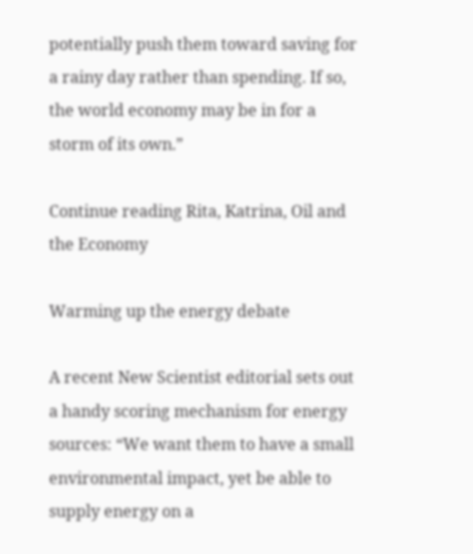potentially push them toward saving for a rainy day rather than spending. If so, the world economy may be in for a storm of its own.”

Continue reading Rita, Katrina, Oil and the Economy

Warming up the energy debate

A recent New Scientist editorial sets out a handy scoring mechanism for energy sources: “We want them to have a small environmental impact, yet be able to supply energy on a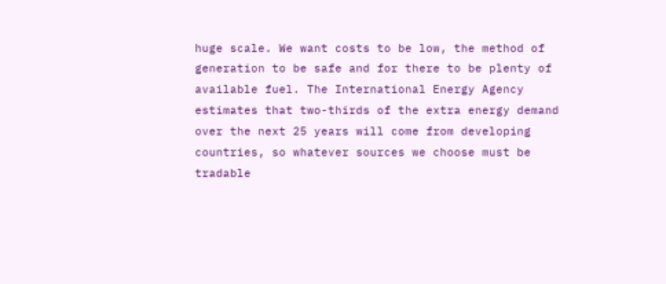huge scale. We want costs to be low, the method of generation to be safe and for there to be plenty of available fuel. The International Energy Agency estimates that two-thirds of the extra energy demand over the next 25 years will come from developing countries, so whatever sources we choose must be tradable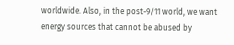worldwide. Also, in the post-9/11 world, we want energy sources that cannot be abused by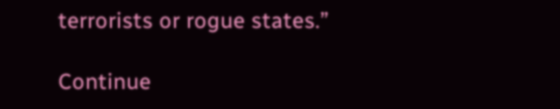terrorists or rogue states.”

Continue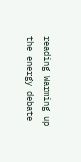reading Warming up the energy debate